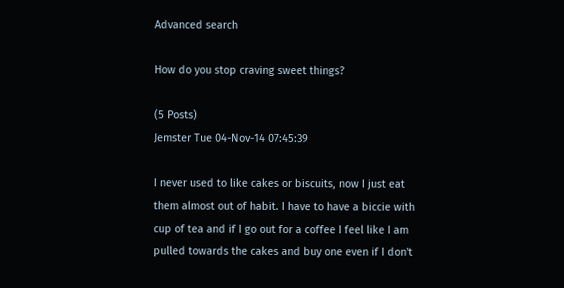Advanced search

How do you stop craving sweet things?

(5 Posts)
Jemster Tue 04-Nov-14 07:45:39

I never used to like cakes or biscuits, now I just eat them almost out of habit. I have to have a biccie with cup of tea and if I go out for a coffee I feel like I am pulled towards the cakes and buy one even if I don't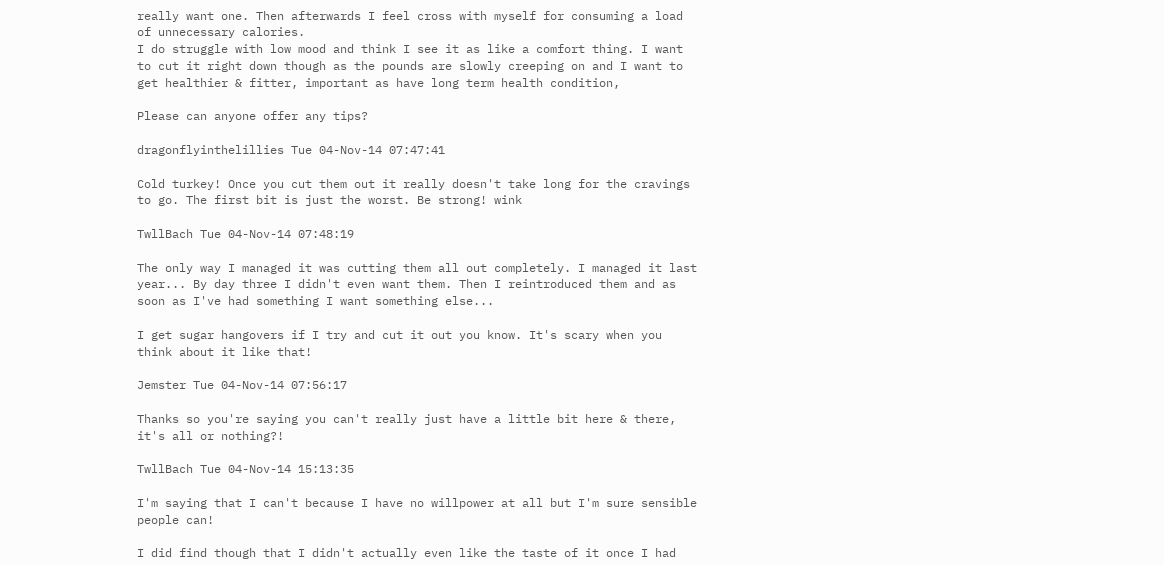really want one. Then afterwards I feel cross with myself for consuming a load of unnecessary calories.
I do struggle with low mood and think I see it as like a comfort thing. I want to cut it right down though as the pounds are slowly creeping on and I want to get healthier & fitter, important as have long term health condition,

Please can anyone offer any tips?

dragonflyinthelillies Tue 04-Nov-14 07:47:41

Cold turkey! Once you cut them out it really doesn't take long for the cravings to go. The first bit is just the worst. Be strong! wink

TwllBach Tue 04-Nov-14 07:48:19

The only way I managed it was cutting them all out completely. I managed it last year... By day three I didn't even want them. Then I reintroduced them and as soon as I've had something I want something else...

I get sugar hangovers if I try and cut it out you know. It's scary when you think about it like that!

Jemster Tue 04-Nov-14 07:56:17

Thanks so you're saying you can't really just have a little bit here & there, it's all or nothing?!

TwllBach Tue 04-Nov-14 15:13:35

I'm saying that I can't because I have no willpower at all but I'm sure sensible people can!

I did find though that I didn't actually even like the taste of it once I had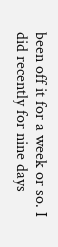been off it for a week or so. I did recently for nine days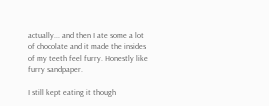actually... and then I ate some a lot of chocolate and it made the insides of my teeth feel furry. Honestly like furry sandpaper.

I still kept eating it though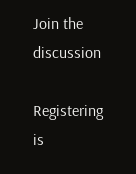Join the discussion

Registering is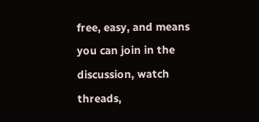free, easy, and means you can join in the discussion, watch threads,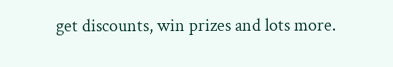get discounts, win prizes and lots more.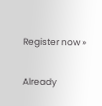Register now »

Already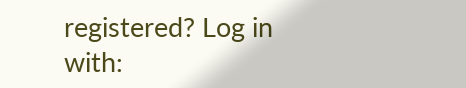registered? Log in with: